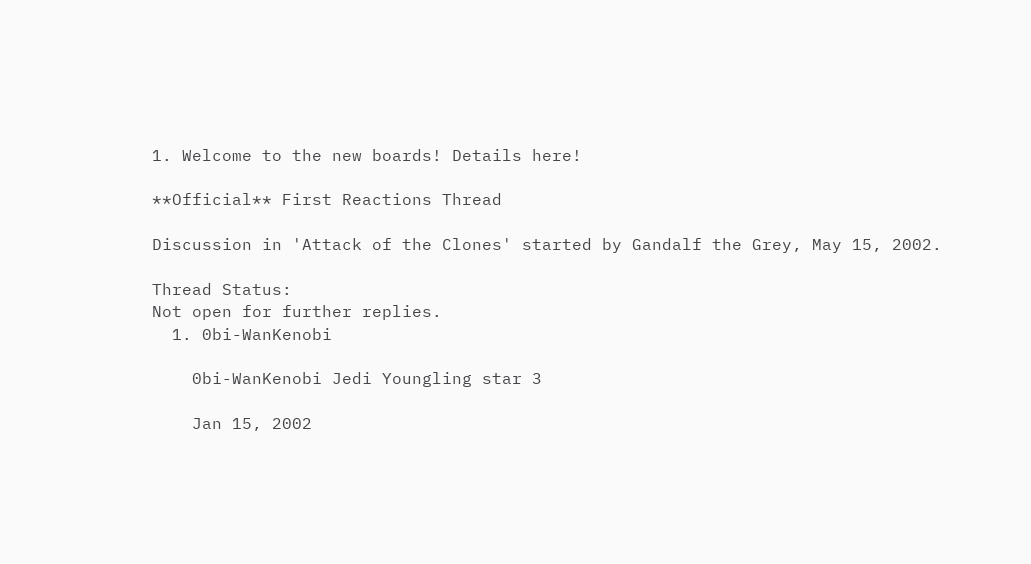1. Welcome to the new boards! Details here!

**Official** First Reactions Thread

Discussion in 'Attack of the Clones' started by Gandalf the Grey, May 15, 2002.

Thread Status:
Not open for further replies.
  1. 0bi-WanKenobi

    0bi-WanKenobi Jedi Youngling star 3

    Jan 15, 2002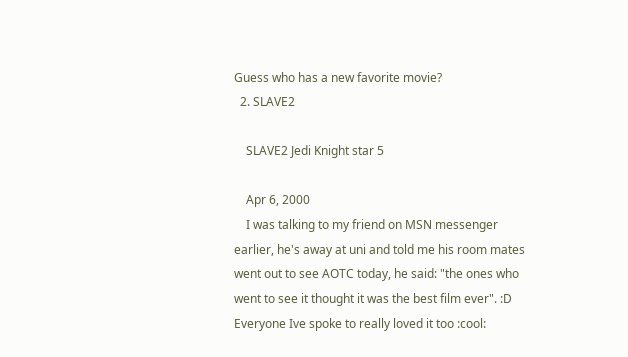Guess who has a new favorite movie?
  2. SLAVE2

    SLAVE2 Jedi Knight star 5

    Apr 6, 2000
    I was talking to my friend on MSN messenger earlier, he's away at uni and told me his room mates went out to see AOTC today, he said: "the ones who went to see it thought it was the best film ever". :D Everyone Ive spoke to really loved it too :cool: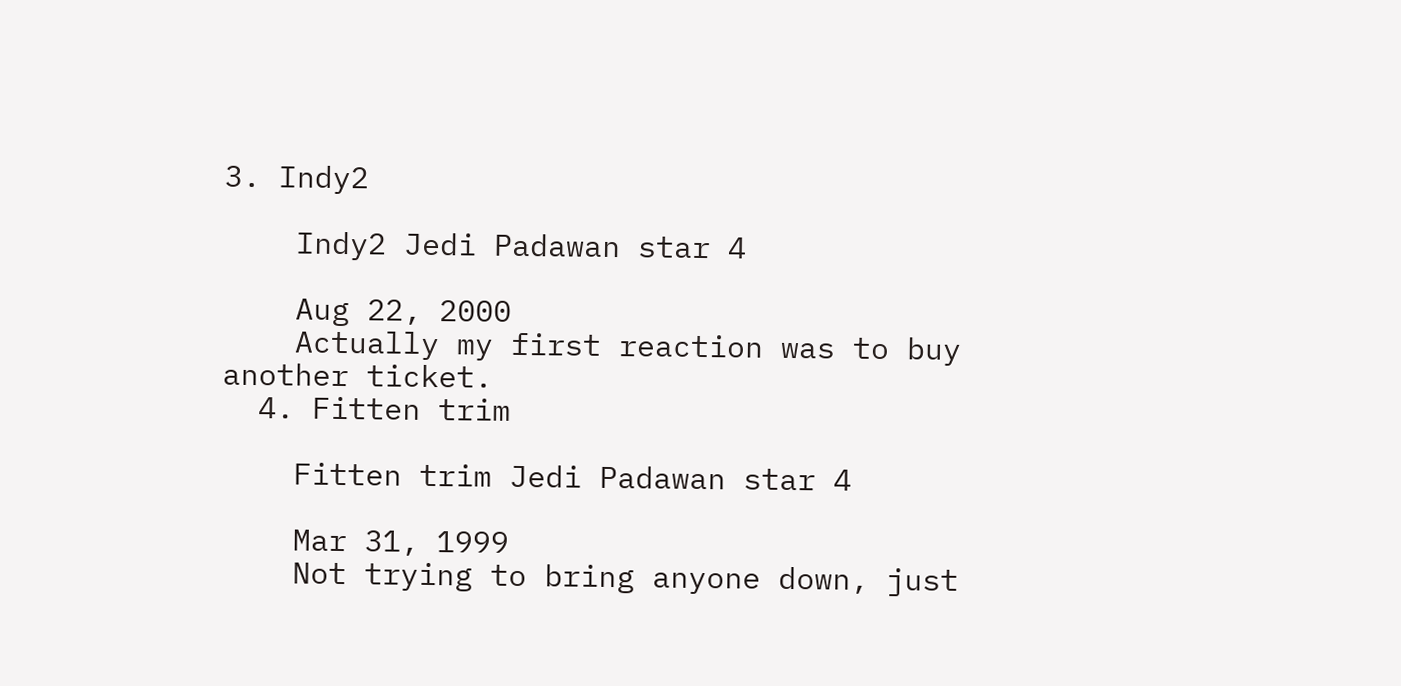3. Indy2

    Indy2 Jedi Padawan star 4

    Aug 22, 2000
    Actually my first reaction was to buy another ticket.
  4. Fitten trim

    Fitten trim Jedi Padawan star 4

    Mar 31, 1999
    Not trying to bring anyone down, just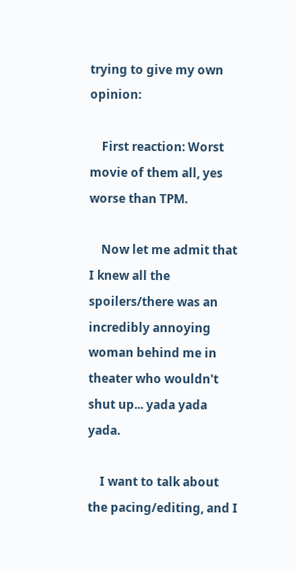trying to give my own opinion:

    First reaction: Worst movie of them all, yes worse than TPM.

    Now let me admit that I knew all the spoilers/there was an incredibly annoying woman behind me in theater who wouldn't shut up... yada yada yada.

    I want to talk about the pacing/editing, and I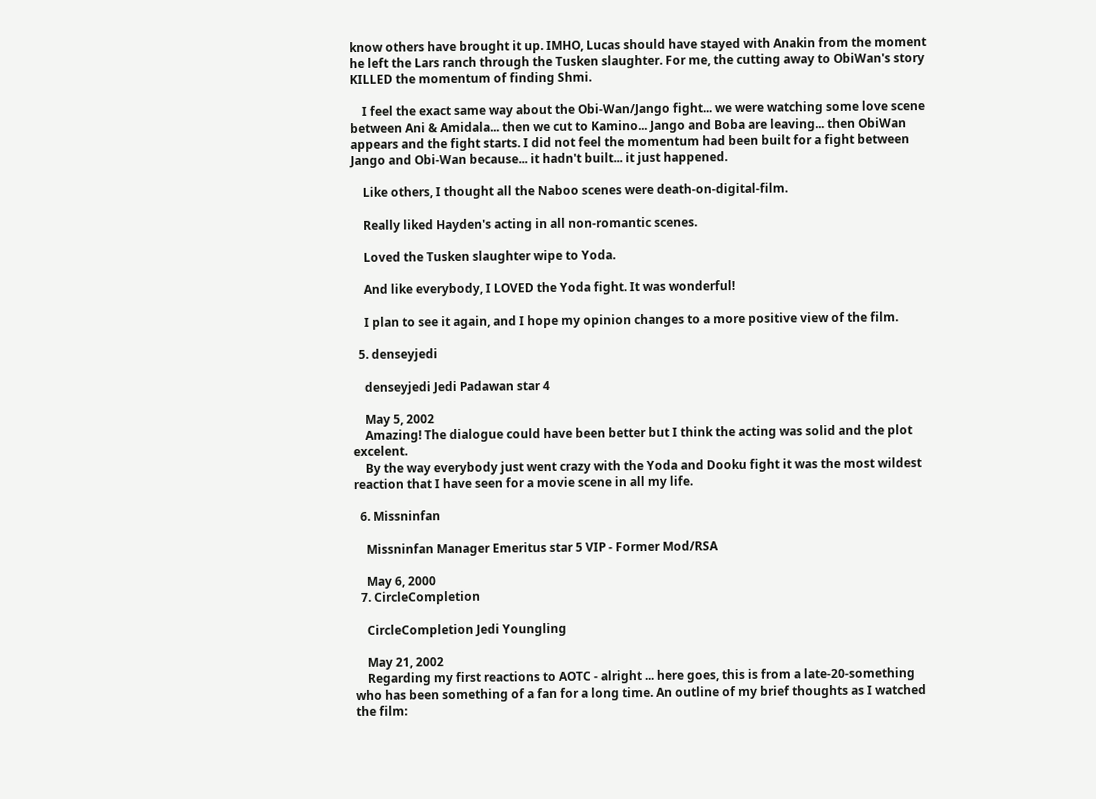know others have brought it up. IMHO, Lucas should have stayed with Anakin from the moment he left the Lars ranch through the Tusken slaughter. For me, the cutting away to ObiWan's story KILLED the momentum of finding Shmi.

    I feel the exact same way about the Obi-Wan/Jango fight... we were watching some love scene between Ani & Amidala... then we cut to Kamino... Jango and Boba are leaving... then ObiWan appears and the fight starts. I did not feel the momentum had been built for a fight between Jango and Obi-Wan because... it hadn't built... it just happened.

    Like others, I thought all the Naboo scenes were death-on-digital-film.

    Really liked Hayden's acting in all non-romantic scenes.

    Loved the Tusken slaughter wipe to Yoda.

    And like everybody, I LOVED the Yoda fight. It was wonderful!

    I plan to see it again, and I hope my opinion changes to a more positive view of the film.

  5. denseyjedi

    denseyjedi Jedi Padawan star 4

    May 5, 2002
    Amazing! The dialogue could have been better but I think the acting was solid and the plot excelent.
    By the way everybody just went crazy with the Yoda and Dooku fight it was the most wildest reaction that I have seen for a movie scene in all my life.

  6. Missninfan

    Missninfan Manager Emeritus star 5 VIP - Former Mod/RSA

    May 6, 2000
  7. CircleCompletion

    CircleCompletion Jedi Youngling

    May 21, 2002
    Regarding my first reactions to AOTC - alright ... here goes, this is from a late-20-something who has been something of a fan for a long time. An outline of my brief thoughts as I watched the film: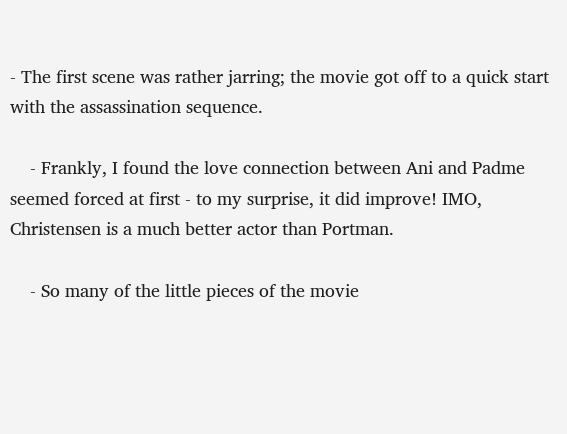- The first scene was rather jarring; the movie got off to a quick start with the assassination sequence.

    - Frankly, I found the love connection between Ani and Padme seemed forced at first - to my surprise, it did improve! IMO, Christensen is a much better actor than Portman.

    - So many of the little pieces of the movie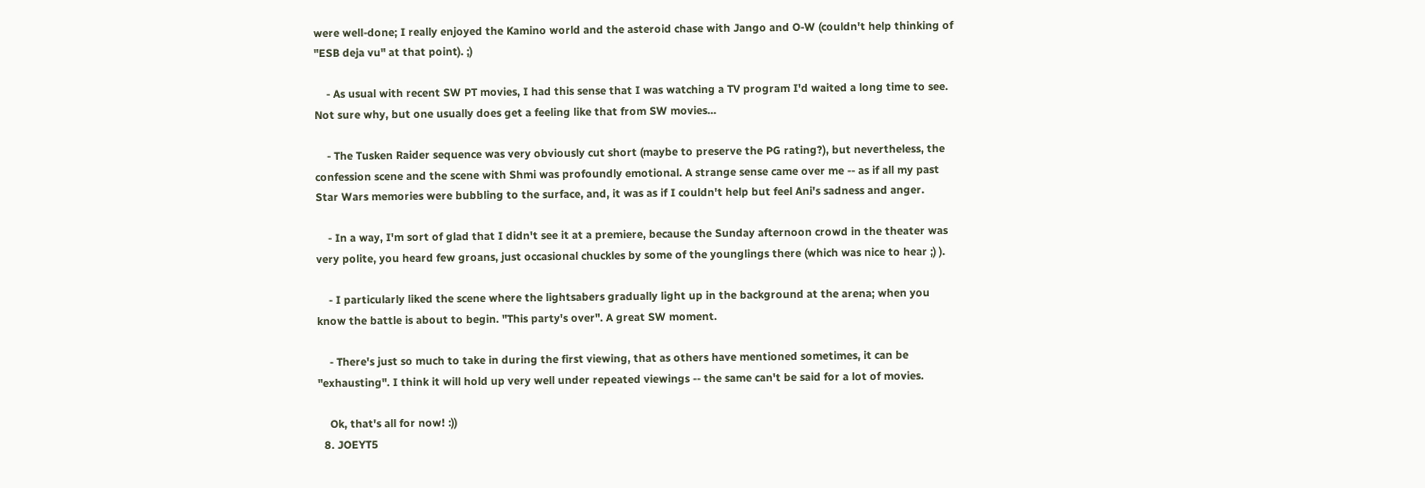were well-done; I really enjoyed the Kamino world and the asteroid chase with Jango and O-W (couldn't help thinking of "ESB deja vu" at that point). ;)

    - As usual with recent SW PT movies, I had this sense that I was watching a TV program I'd waited a long time to see. Not sure why, but one usually does get a feeling like that from SW movies...

    - The Tusken Raider sequence was very obviously cut short (maybe to preserve the PG rating?), but nevertheless, the confession scene and the scene with Shmi was profoundly emotional. A strange sense came over me -- as if all my past Star Wars memories were bubbling to the surface, and, it was as if I couldn't help but feel Ani's sadness and anger.

    - In a way, I'm sort of glad that I didn't see it at a premiere, because the Sunday afternoon crowd in the theater was very polite, you heard few groans, just occasional chuckles by some of the younglings there (which was nice to hear ;) ).

    - I particularly liked the scene where the lightsabers gradually light up in the background at the arena; when you know the battle is about to begin. "This party's over". A great SW moment.

    - There's just so much to take in during the first viewing, that as others have mentioned sometimes, it can be "exhausting". I think it will hold up very well under repeated viewings -- the same can't be said for a lot of movies.

    Ok, that's all for now! :))
  8. JOEYT5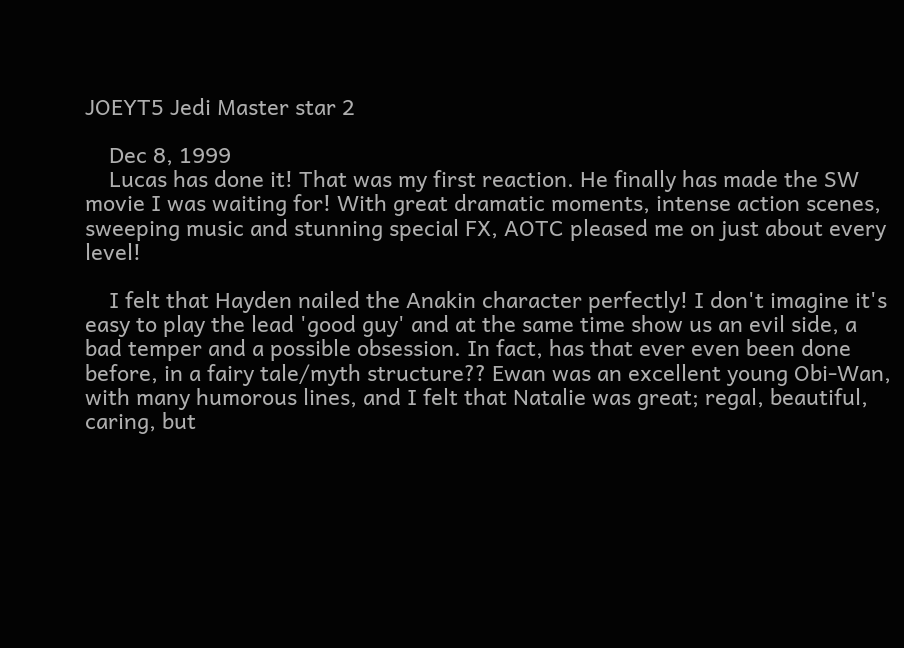JOEYT5 Jedi Master star 2

    Dec 8, 1999
    Lucas has done it! That was my first reaction. He finally has made the SW movie I was waiting for! With great dramatic moments, intense action scenes, sweeping music and stunning special FX, AOTC pleased me on just about every level!

    I felt that Hayden nailed the Anakin character perfectly! I don't imagine it's easy to play the lead 'good guy' and at the same time show us an evil side, a bad temper and a possible obsession. In fact, has that ever even been done before, in a fairy tale/myth structure?? Ewan was an excellent young Obi-Wan, with many humorous lines, and I felt that Natalie was great; regal, beautiful, caring, but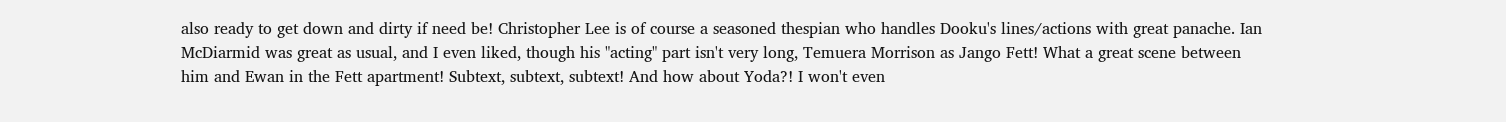also ready to get down and dirty if need be! Christopher Lee is of course a seasoned thespian who handles Dooku's lines/actions with great panache. Ian McDiarmid was great as usual, and I even liked, though his "acting" part isn't very long, Temuera Morrison as Jango Fett! What a great scene between him and Ewan in the Fett apartment! Subtext, subtext, subtext! And how about Yoda?! I won't even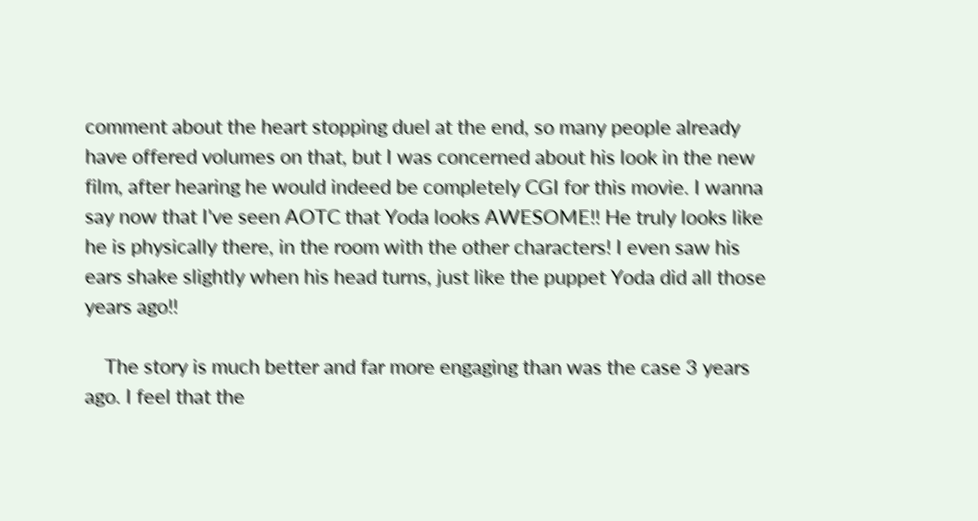comment about the heart stopping duel at the end, so many people already have offered volumes on that, but I was concerned about his look in the new film, after hearing he would indeed be completely CGI for this movie. I wanna say now that I've seen AOTC that Yoda looks AWESOME!! He truly looks like he is physically there, in the room with the other characters! I even saw his ears shake slightly when his head turns, just like the puppet Yoda did all those years ago!!

    The story is much better and far more engaging than was the case 3 years ago. I feel that the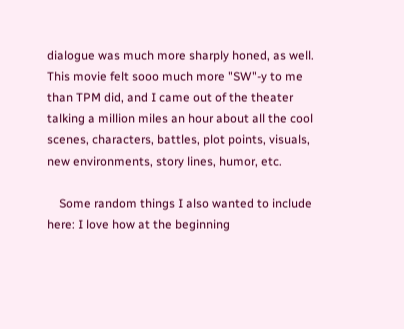dialogue was much more sharply honed, as well. This movie felt sooo much more "SW"-y to me than TPM did, and I came out of the theater talking a million miles an hour about all the cool scenes, characters, battles, plot points, visuals, new environments, story lines, humor, etc.

    Some random things I also wanted to include here: I love how at the beginning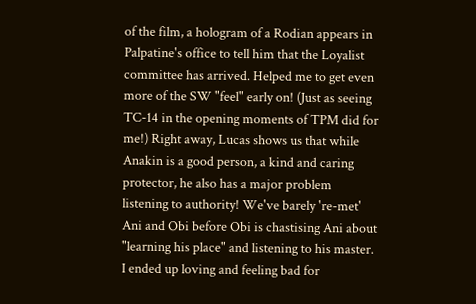of the film, a hologram of a Rodian appears in Palpatine's office to tell him that the Loyalist committee has arrived. Helped me to get even more of the SW "feel" early on! (Just as seeing TC-14 in the opening moments of TPM did for me!) Right away, Lucas shows us that while Anakin is a good person, a kind and caring protector, he also has a major problem listening to authority! We've barely 're-met' Ani and Obi before Obi is chastising Ani about "learning his place" and listening to his master. I ended up loving and feeling bad for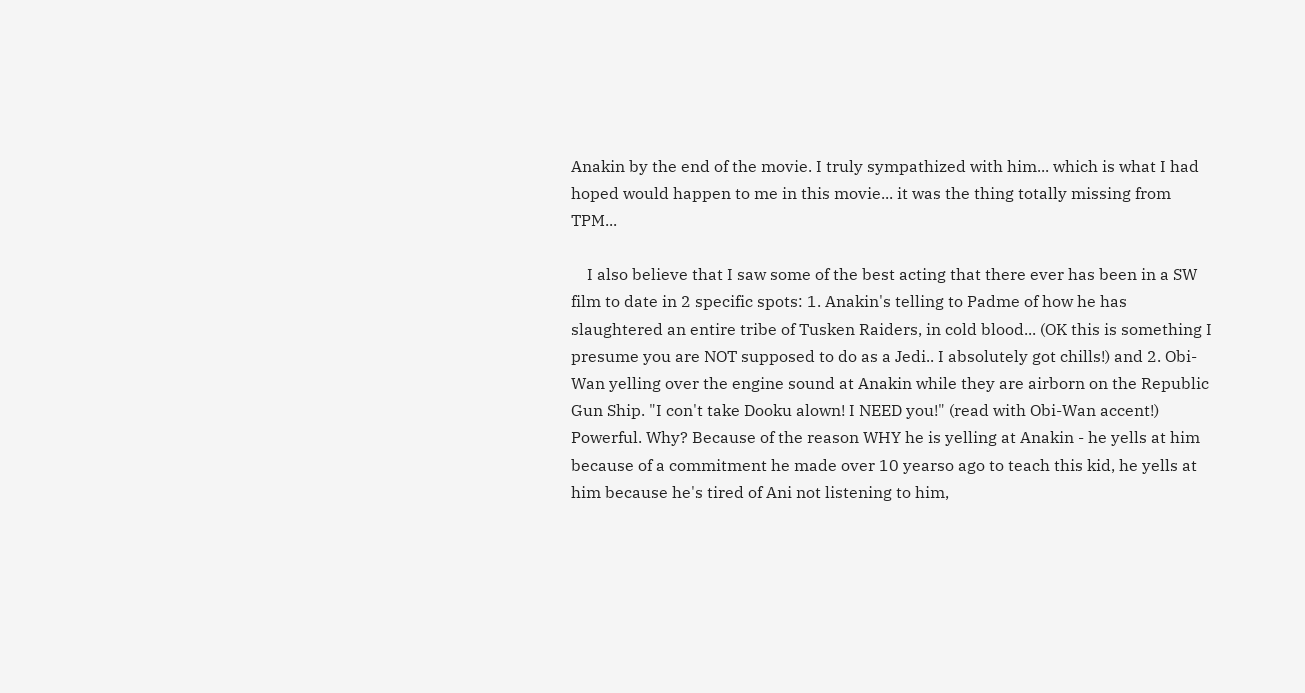Anakin by the end of the movie. I truly sympathized with him... which is what I had hoped would happen to me in this movie... it was the thing totally missing from TPM...

    I also believe that I saw some of the best acting that there ever has been in a SW film to date in 2 specific spots: 1. Anakin's telling to Padme of how he has slaughtered an entire tribe of Tusken Raiders, in cold blood... (OK this is something I presume you are NOT supposed to do as a Jedi.. I absolutely got chills!) and 2. Obi-Wan yelling over the engine sound at Anakin while they are airborn on the Republic Gun Ship. "I con't take Dooku alown! I NEED you!" (read with Obi-Wan accent!) Powerful. Why? Because of the reason WHY he is yelling at Anakin - he yells at him because of a commitment he made over 10 yearso ago to teach this kid, he yells at him because he's tired of Ani not listening to him,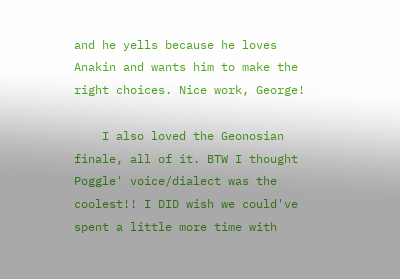and he yells because he loves Anakin and wants him to make the right choices. Nice work, George!

    I also loved the Geonosian finale, all of it. BTW I thought Poggle' voice/dialect was the coolest!! I DID wish we could've spent a little more time with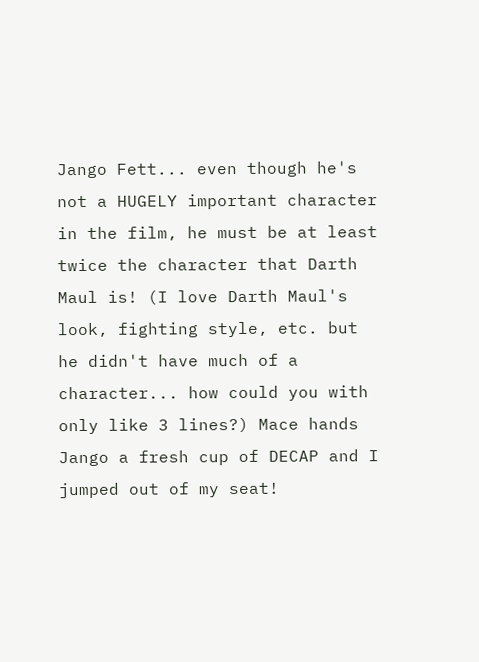Jango Fett... even though he's not a HUGELY important character in the film, he must be at least twice the character that Darth Maul is! (I love Darth Maul's look, fighting style, etc. but he didn't have much of a character... how could you with only like 3 lines?) Mace hands Jango a fresh cup of DECAP and I jumped out of my seat!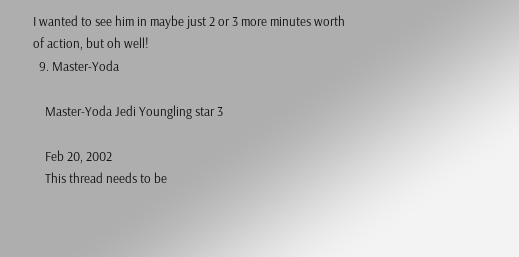I wanted to see him in maybe just 2 or 3 more minutes worth of action, but oh well!
  9. Master-Yoda

    Master-Yoda Jedi Youngling star 3

    Feb 20, 2002
    This thread needs to be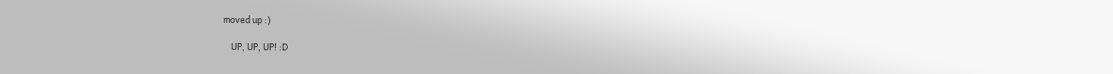moved up :)

    UP, UP, UP! :D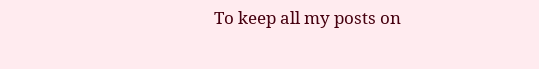To keep all my posts on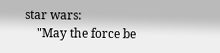star wars:
    "May the force be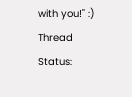with you!" :)
Thread Status: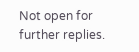Not open for further replies.